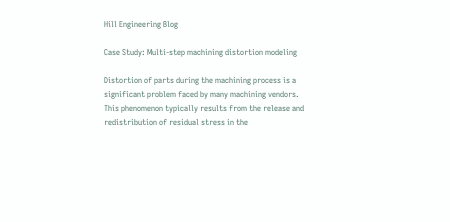Hill Engineering Blog

Case Study: Multi-step machining distortion modeling

Distortion of parts during the machining process is a significant problem faced by many machining vendors. This phenomenon typically results from the release and redistribution of residual stress in the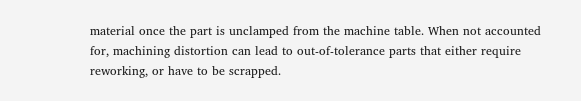material once the part is unclamped from the machine table. When not accounted for, machining distortion can lead to out-of-tolerance parts that either require reworking, or have to be scrapped.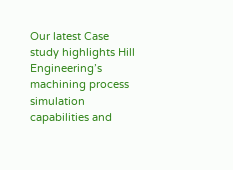Our latest Case study highlights Hill Engineering’s machining process simulation capabilities and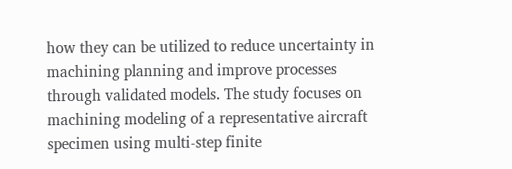how they can be utilized to reduce uncertainty in machining planning and improve processes through validated models. The study focuses on machining modeling of a representative aircraft specimen using multi-step finite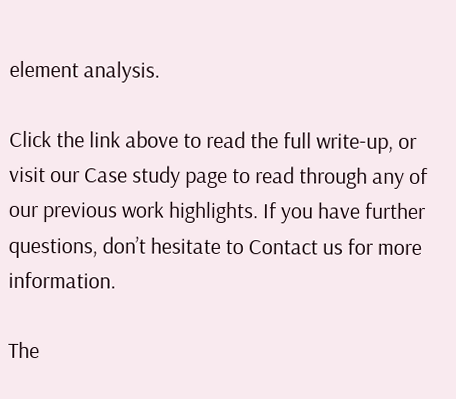element analysis.

Click the link above to read the full write-up, or visit our Case study page to read through any of our previous work highlights. If you have further questions, don’t hesitate to Contact us for more information.

The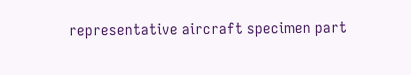representative aircraft specimen part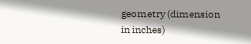geometry (dimension in inches)